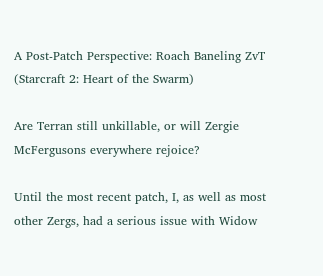A Post-Patch Perspective: Roach Baneling ZvT (Starcraft 2: Heart of the Swarm)

Are Terran still unkillable, or will Zergie McFergusons everywhere rejoice?

Until the most recent patch, I, as well as most other Zergs, had a serious issue with Widow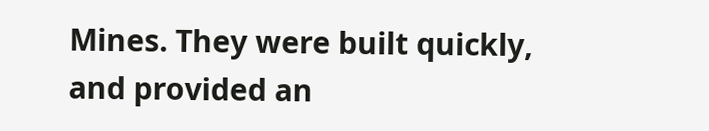Mines. They were built quickly, and provided an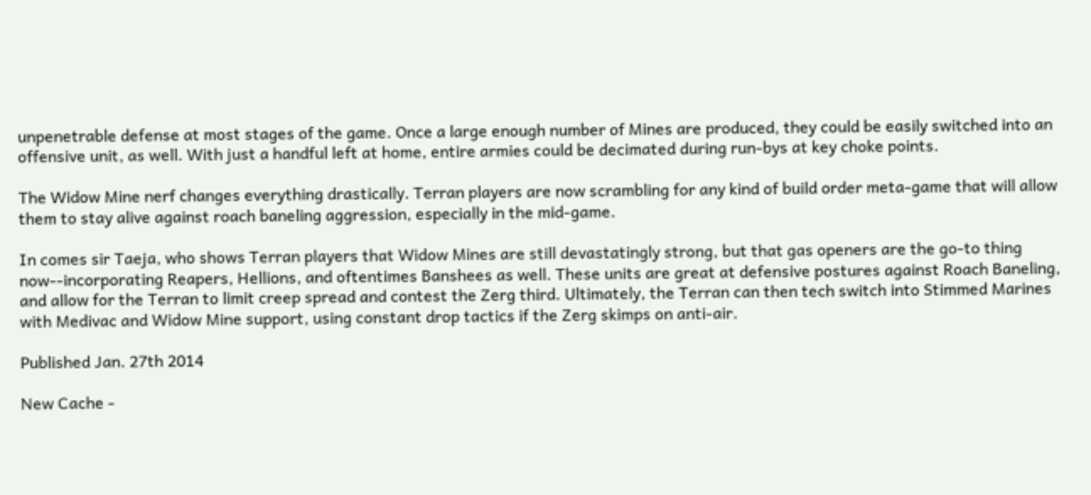unpenetrable defense at most stages of the game. Once a large enough number of Mines are produced, they could be easily switched into an offensive unit, as well. With just a handful left at home, entire armies could be decimated during run-bys at key choke points.

The Widow Mine nerf changes everything drastically. Terran players are now scrambling for any kind of build order meta-game that will allow them to stay alive against roach baneling aggression, especially in the mid-game.

In comes sir Taeja, who shows Terran players that Widow Mines are still devastatingly strong, but that gas openers are the go-to thing now--incorporating Reapers, Hellions, and oftentimes Banshees as well. These units are great at defensive postures against Roach Baneling, and allow for the Terran to limit creep spread and contest the Zerg third. Ultimately, the Terran can then tech switch into Stimmed Marines with Medivac and Widow Mine support, using constant drop tactics if the Zerg skimps on anti-air.

Published Jan. 27th 2014

New Cache -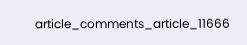article_comments_article_11666